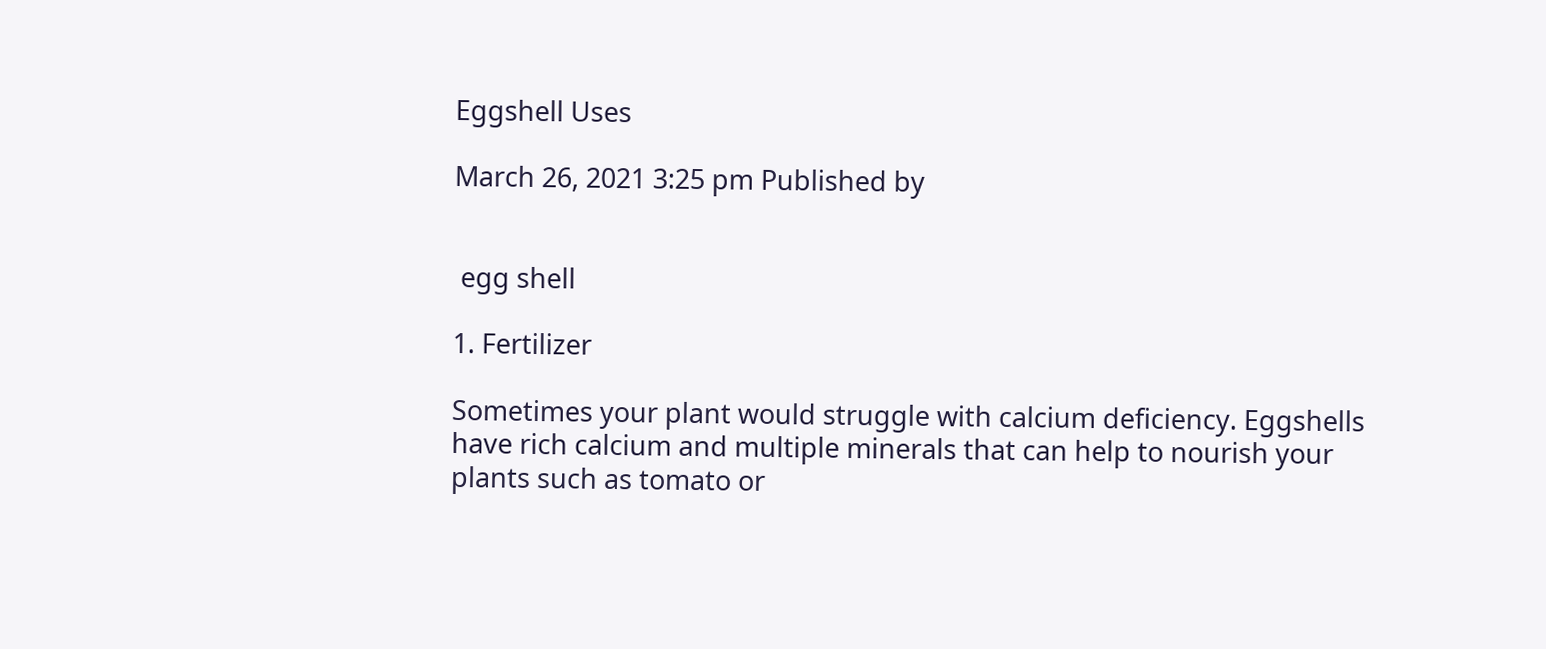Eggshell Uses

March 26, 2021 3:25 pm Published by


 egg shell

1. Fertilizer

Sometimes your plant would struggle with calcium deficiency. Eggshells have rich calcium and multiple minerals that can help to nourish your plants such as tomato or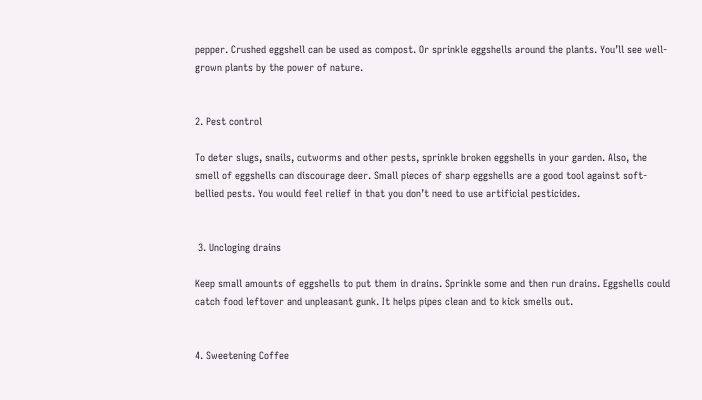pepper. Crushed eggshell can be used as compost. Or sprinkle eggshells around the plants. You’ll see well-grown plants by the power of nature.


2. Pest control

To deter slugs, snails, cutworms and other pests, sprinkle broken eggshells in your garden. Also, the smell of eggshells can discourage deer. Small pieces of sharp eggshells are a good tool against soft-bellied pests. You would feel relief in that you don’t need to use artificial pesticides.


 3. Uncloging drains

Keep small amounts of eggshells to put them in drains. Sprinkle some and then run drains. Eggshells could catch food leftover and unpleasant gunk. It helps pipes clean and to kick smells out.


4. Sweetening Coffee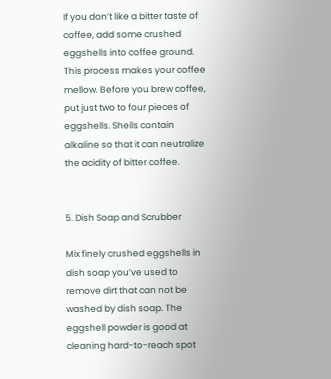If you don’t like a bitter taste of coffee, add some crushed eggshells into coffee ground. This process makes your coffee mellow. Before you brew coffee, put just two to four pieces of eggshells. Shells contain alkaline so that it can neutralize the acidity of bitter coffee.


5. Dish Soap and Scrubber

Mix finely crushed eggshells in dish soap you’ve used to remove dirt that can not be washed by dish soap. The eggshell powder is good at cleaning hard-to-reach spot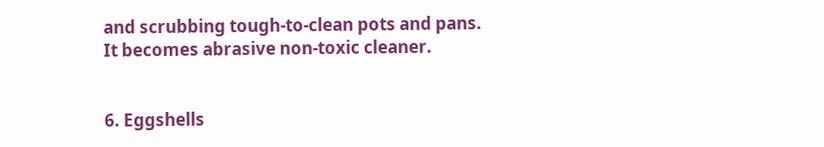and scrubbing tough-to-clean pots and pans. It becomes abrasive non-toxic cleaner.


6. Eggshells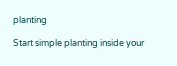planting

Start simple planting inside your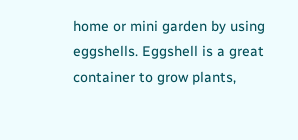home or mini garden by using eggshells. Eggshell is a great container to grow plants,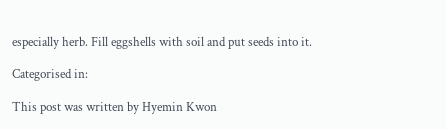especially herb. Fill eggshells with soil and put seeds into it.

Categorised in:

This post was written by Hyemin Kwon